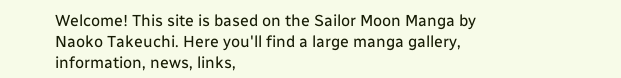Welcome! This site is based on the Sailor Moon Manga by Naoko Takeuchi. Here you'll find a large manga gallery, information, news, links,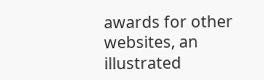awards for other websites, an illustrated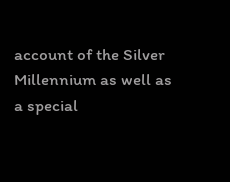account of the Silver Millennium as well as a special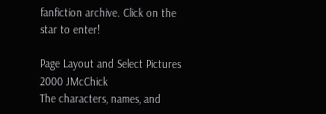fanfiction archive. Click on the star to enter!

Page Layout and Select Pictures 2000 JMcChick
The characters, names, and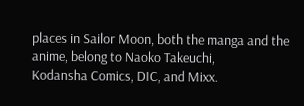places in Sailor Moon, both the manga and the anime, belong to Naoko Takeuchi,
Kodansha Comics, DIC, and Mixx.